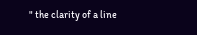" the clarity of a line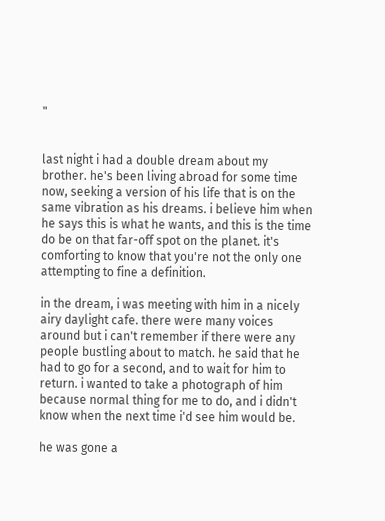"


last night i had a double dream about my brother. he's been living abroad for some time now, seeking a version of his life that is on the same vibration as his dreams. i believe him when he says this is what he wants, and this is the time do be on that far-off spot on the planet. it's comforting to know that you're not the only one attempting to fine a definition.

in the dream, i was meeting with him in a nicely airy daylight cafe. there were many voices around but i can't remember if there were any people bustling about to match. he said that he had to go for a second, and to wait for him to return. i wanted to take a photograph of him because normal thing for me to do, and i didn't know when the next time i'd see him would be.

he was gone a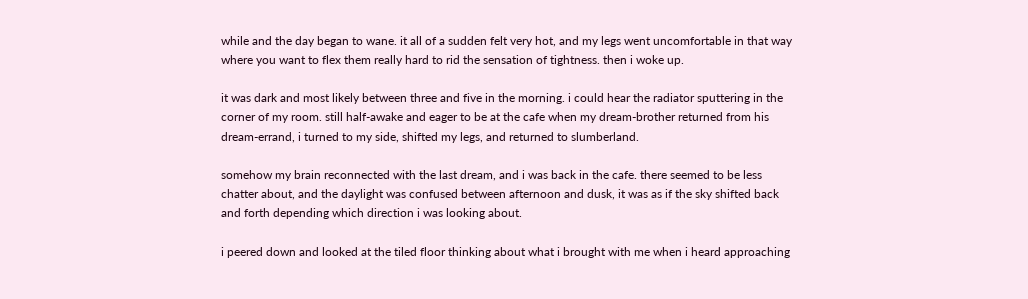while and the day began to wane. it all of a sudden felt very hot, and my legs went uncomfortable in that way where you want to flex them really hard to rid the sensation of tightness. then i woke up.

it was dark and most likely between three and five in the morning. i could hear the radiator sputtering in the corner of my room. still half-awake and eager to be at the cafe when my dream-brother returned from his dream-errand, i turned to my side, shifted my legs, and returned to slumberland.

somehow my brain reconnected with the last dream, and i was back in the cafe. there seemed to be less chatter about, and the daylight was confused between afternoon and dusk, it was as if the sky shifted back and forth depending which direction i was looking about.

i peered down and looked at the tiled floor thinking about what i brought with me when i heard approaching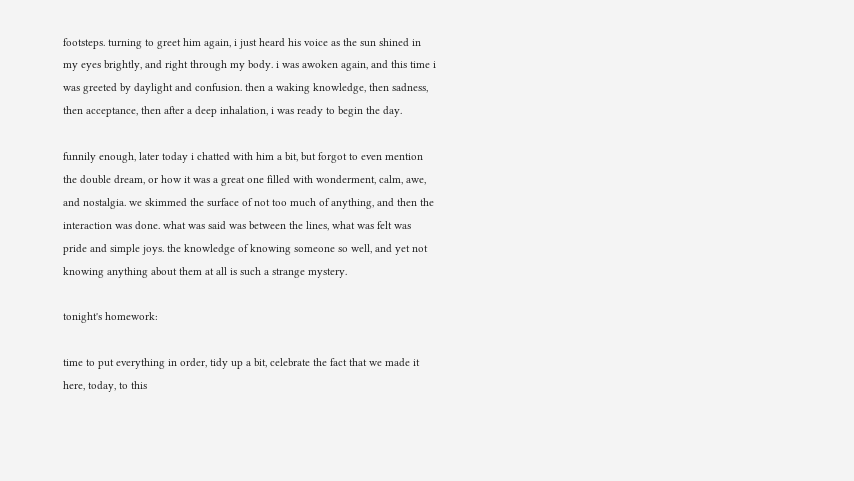footsteps. turning to greet him again, i just heard his voice as the sun shined in my eyes brightly, and right through my body. i was awoken again, and this time i was greeted by daylight and confusion. then a waking knowledge, then sadness, then acceptance, then after a deep inhalation, i was ready to begin the day.

funnily enough, later today i chatted with him a bit, but forgot to even mention the double dream, or how it was a great one filled with wonderment, calm, awe, and nostalgia. we skimmed the surface of not too much of anything, and then the interaction was done. what was said was between the lines, what was felt was pride and simple joys. the knowledge of knowing someone so well, and yet not knowing anything about them at all is such a strange mystery.

tonight's homework:

time to put everything in order, tidy up a bit, celebrate the fact that we made it here, today, to this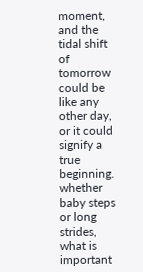moment, and the tidal shift of tomorrow could be like any other day, or it could signify a true beginning. whether baby steps or long strides, what is important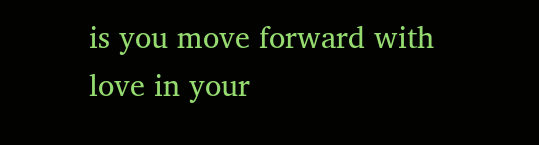is you move forward with love in your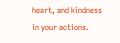heart, and kindness in your actions.